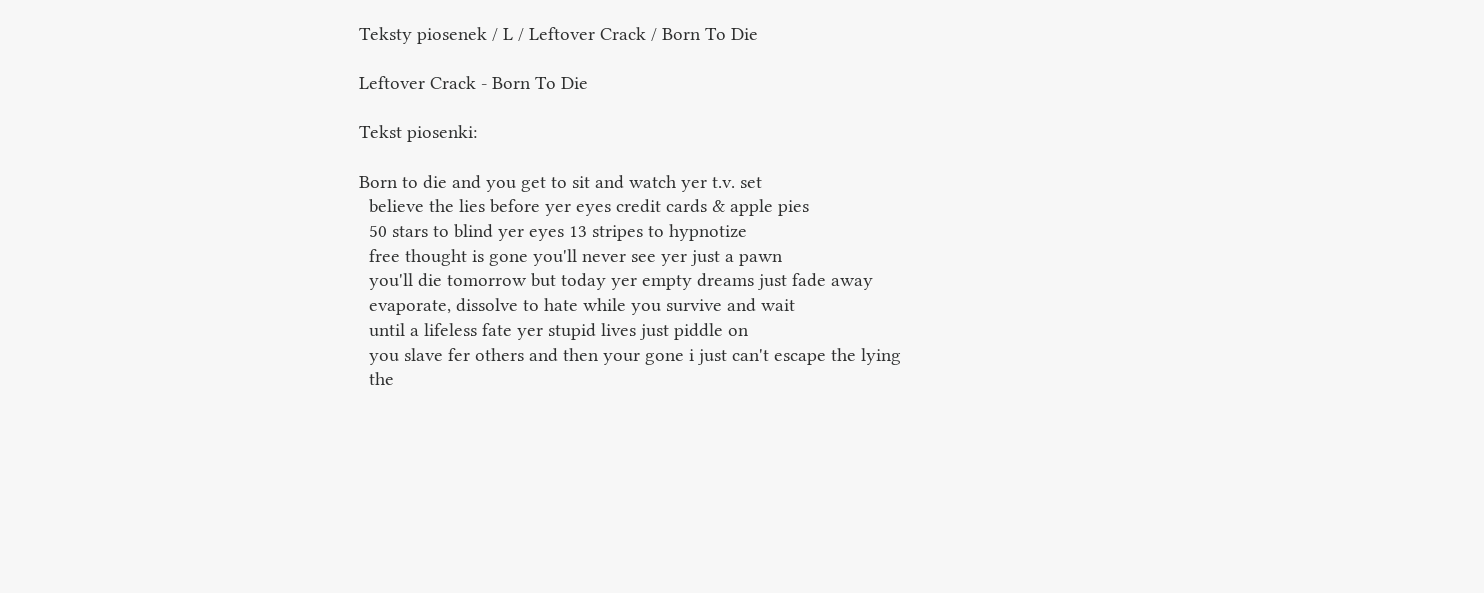Teksty piosenek / L / Leftover Crack / Born To Die

Leftover Crack - Born To Die

Tekst piosenki:

Born to die and you get to sit and watch yer t.v. set
  believe the lies before yer eyes credit cards & apple pies
  50 stars to blind yer eyes 13 stripes to hypnotize
  free thought is gone you'll never see yer just a pawn
  you'll die tomorrow but today yer empty dreams just fade away
  evaporate, dissolve to hate while you survive and wait
  until a lifeless fate yer stupid lives just piddle on
  you slave fer others and then your gone i just can't escape the lying
  the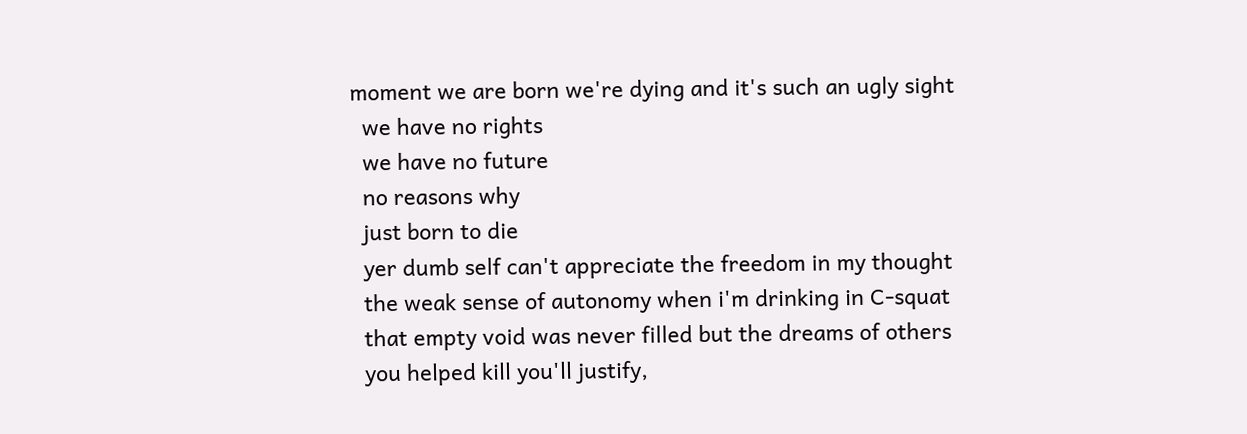moment we are born we're dying and it's such an ugly sight
  we have no rights
  we have no future
  no reasons why
  just born to die
  yer dumb self can't appreciate the freedom in my thought
  the weak sense of autonomy when i'm drinking in C-squat
  that empty void was never filled but the dreams of others
  you helped kill you'll justify,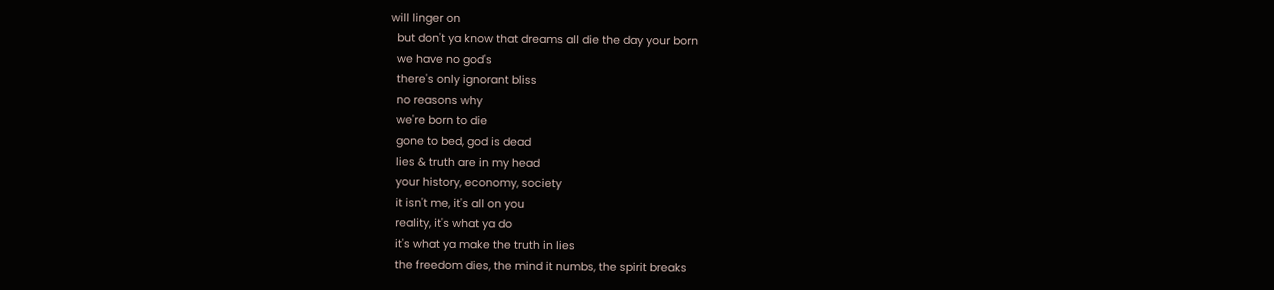will linger on
  but don't ya know that dreams all die the day your born
  we have no god's
  there's only ignorant bliss
  no reasons why
  we're born to die
  gone to bed, god is dead
  lies & truth are in my head
  your history, economy, society
  it isn't me, it's all on you
  reality, it's what ya do
  it's what ya make the truth in lies
  the freedom dies, the mind it numbs, the spirit breaks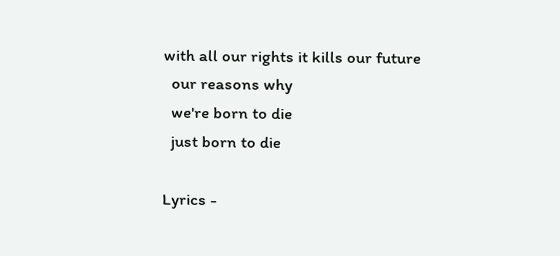with all our rights it kills our future
  our reasons why
  we're born to die
  just born to die

Lyrics -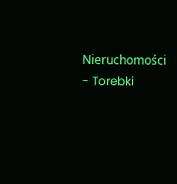Nieruchomości - Torebki